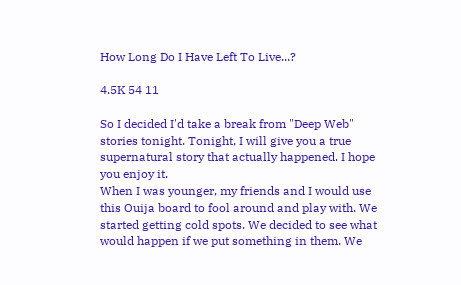How Long Do I Have Left To Live...?

4.5K 54 11

So I decided I'd take a break from "Deep Web" stories tonight. Tonight, I will give you a true supernatural story that actually happened. I hope you enjoy it.
When I was younger, my friends and I would use this Ouija board to fool around and play with. We started getting cold spots. We decided to see what would happen if we put something in them. We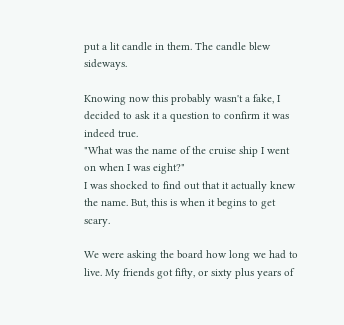put a lit candle in them. The candle blew sideways.

Knowing now this probably wasn't a fake, I decided to ask it a question to confirm it was indeed true.
"What was the name of the cruise ship I went on when I was eight?"
I was shocked to find out that it actually knew the name. But, this is when it begins to get scary.

We were asking the board how long we had to live. My friends got fifty, or sixty plus years of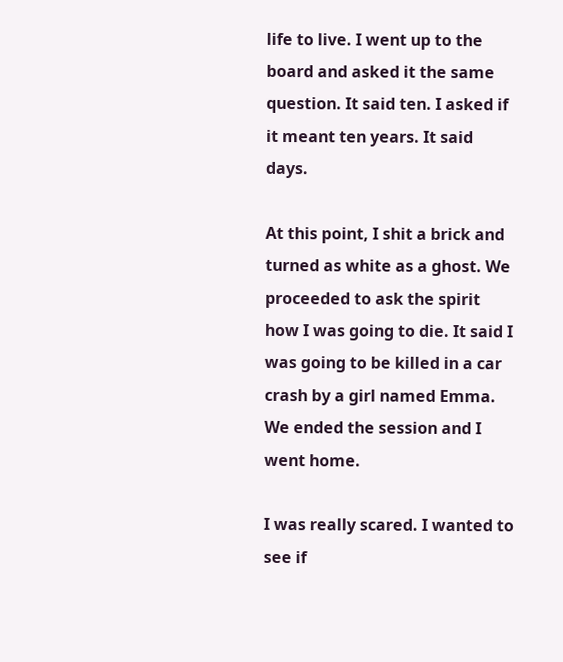life to live. I went up to the board and asked it the same question. It said ten. I asked if it meant ten years. It said days.

At this point, I shit a brick and turned as white as a ghost. We proceeded to ask the spirit how I was going to die. It said I was going to be killed in a car crash by a girl named Emma. We ended the session and I went home.

I was really scared. I wanted to see if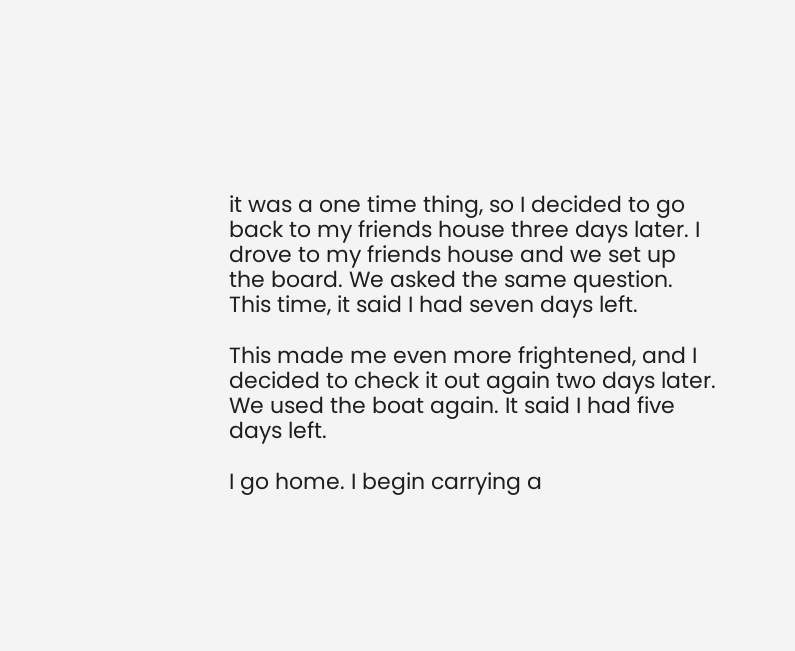it was a one time thing, so I decided to go back to my friends house three days later. I drove to my friends house and we set up the board. We asked the same question. This time, it said I had seven days left.

This made me even more frightened, and I decided to check it out again two days later. We used the boat again. It said I had five days left.

I go home. I begin carrying a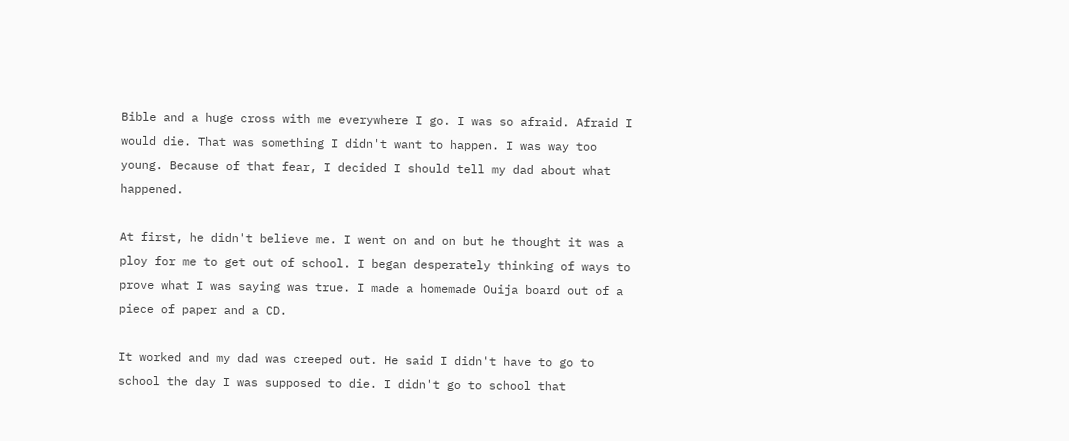Bible and a huge cross with me everywhere I go. I was so afraid. Afraid I would die. That was something I didn't want to happen. I was way too young. Because of that fear, I decided I should tell my dad about what happened.

At first, he didn't believe me. I went on and on but he thought it was a ploy for me to get out of school. I began desperately thinking of ways to prove what I was saying was true. I made a homemade Ouija board out of a piece of paper and a CD.

It worked and my dad was creeped out. He said I didn't have to go to school the day I was supposed to die. I didn't go to school that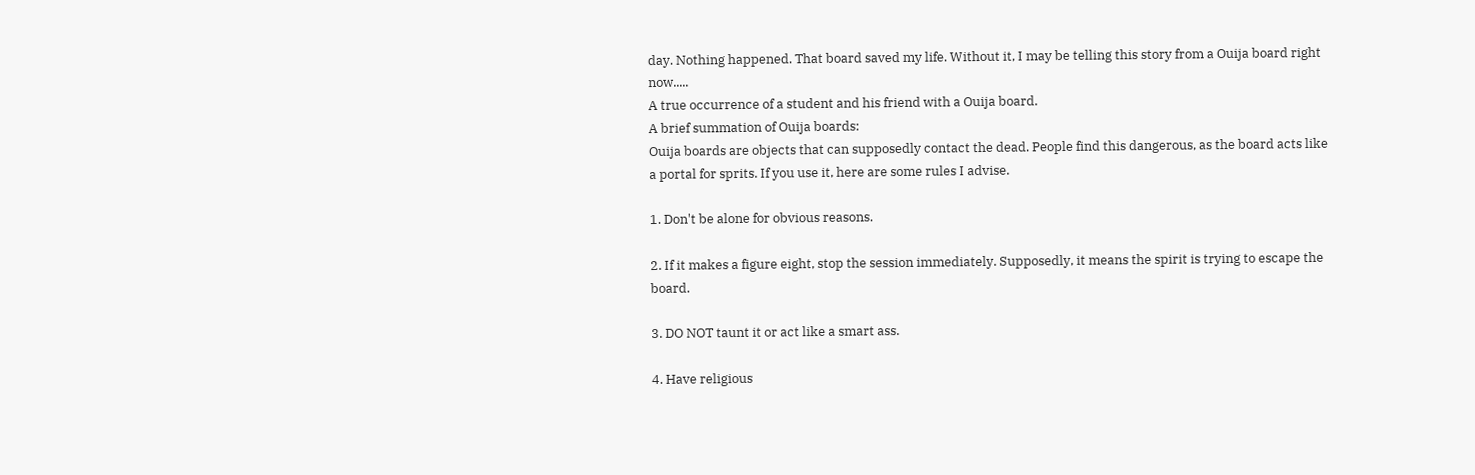day. Nothing happened. That board saved my life. Without it, I may be telling this story from a Ouija board right now.....
A true occurrence of a student and his friend with a Ouija board.
A brief summation of Ouija boards:
Ouija boards are objects that can supposedly contact the dead. People find this dangerous, as the board acts like a portal for sprits. If you use it, here are some rules I advise.

1. Don't be alone for obvious reasons.

2. If it makes a figure eight, stop the session immediately. Supposedly, it means the spirit is trying to escape the board.

3. DO NOT taunt it or act like a smart ass.

4. Have religious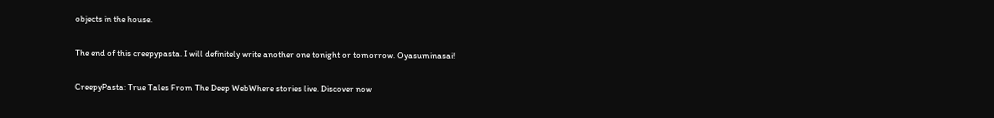objects in the house.

The end of this creepypasta. I will definitely write another one tonight or tomorrow. Oyasuminasai!

CreepyPasta: True Tales From The Deep WebWhere stories live. Discover now